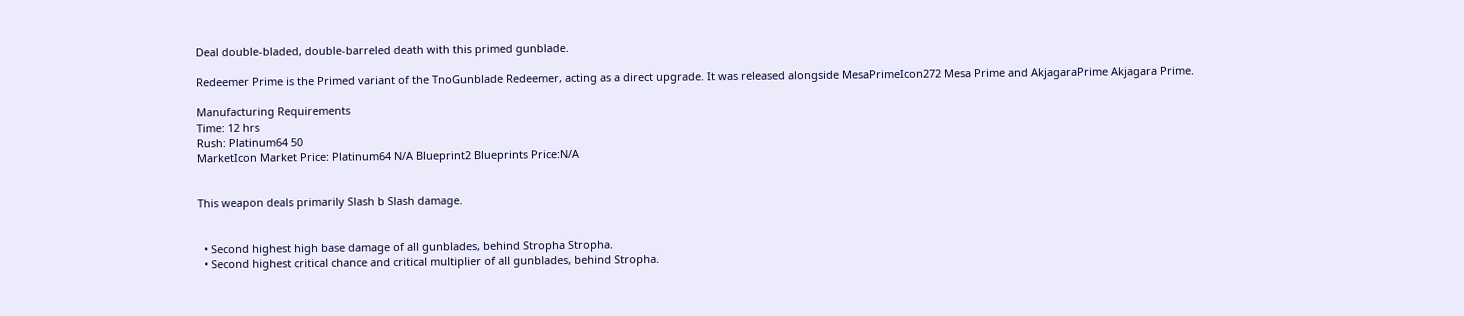Deal double-bladed, double-barreled death with this primed gunblade.

Redeemer Prime is the Primed variant of the TnoGunblade Redeemer, acting as a direct upgrade. It was released alongside MesaPrimeIcon272 Mesa Prime and AkjagaraPrime Akjagara Prime.

Manufacturing Requirements
Time: 12 hrs
Rush: Platinum64 50
MarketIcon Market Price: Platinum64 N/A Blueprint2 Blueprints Price:N/A


This weapon deals primarily Slash b Slash damage.


  • Second highest high base damage of all gunblades, behind Stropha Stropha.
  • Second highest critical chance and critical multiplier of all gunblades, behind Stropha.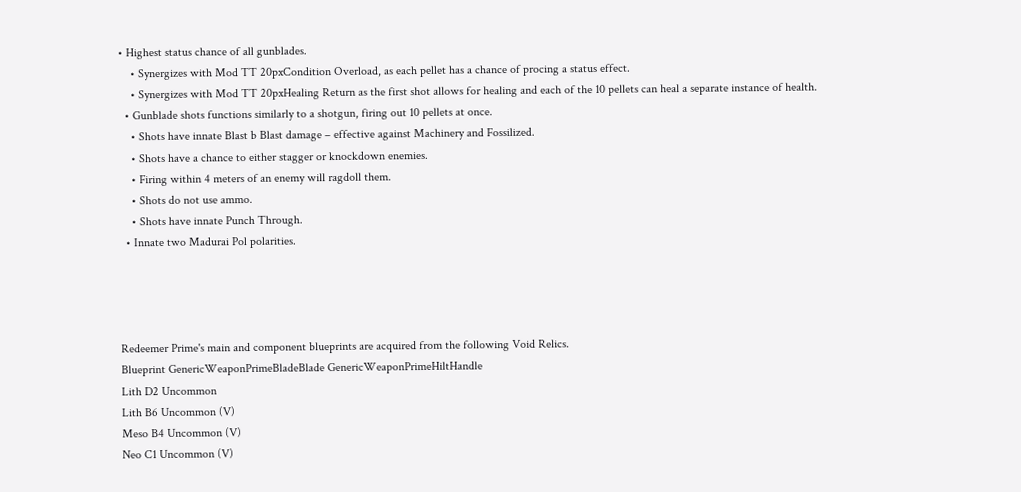• Highest status chance of all gunblades.
    • Synergizes with Mod TT 20pxCondition Overload, as each pellet has a chance of procing a status effect.
    • Synergizes with Mod TT 20pxHealing Return as the first shot allows for healing and each of the 10 pellets can heal a separate instance of health.
  • Gunblade shots functions similarly to a shotgun, firing out 10 pellets at once.
    • Shots have innate Blast b Blast damage – effective against Machinery and Fossilized.
    • Shots have a chance to either stagger or knockdown enemies.
    • Firing within 4 meters of an enemy will ragdoll them.
    • Shots do not use ammo.
    • Shots have innate Punch Through.
  • Innate two Madurai Pol polarities.




Redeemer Prime's main and component blueprints are acquired from the following Void Relics.
Blueprint GenericWeaponPrimeBladeBlade GenericWeaponPrimeHiltHandle
Lith D2 Uncommon
Lith B6 Uncommon (V)
Meso B4 Uncommon (V)
Neo C1 Uncommon (V)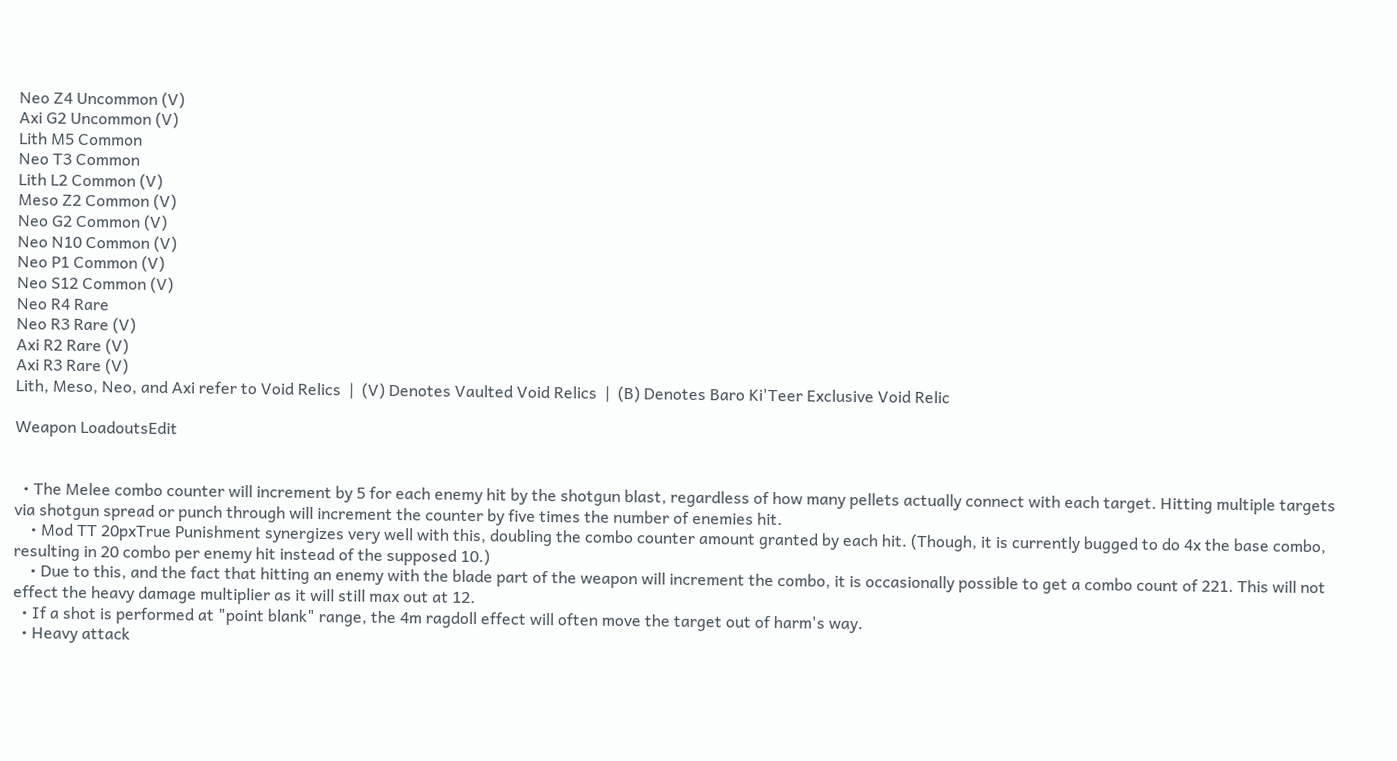Neo Z4 Uncommon (V)
Axi G2 Uncommon (V)
Lith M5 Common
Neo T3 Common
Lith L2 Common (V)
Meso Z2 Common (V)
Neo G2 Common (V)
Neo N10 Common (V)
Neo P1 Common (V)
Neo S12 Common (V)
Neo R4 Rare
Neo R3 Rare (V)
Axi R2 Rare (V)
Axi R3 Rare (V)
Lith, Meso, Neo, and Axi refer to Void Relics  |  (V) Denotes Vaulted Void Relics  |  (B) Denotes Baro Ki'Teer Exclusive Void Relic

Weapon LoadoutsEdit


  • The Melee combo counter will increment by 5 for each enemy hit by the shotgun blast, regardless of how many pellets actually connect with each target. Hitting multiple targets via shotgun spread or punch through will increment the counter by five times the number of enemies hit.
    • Mod TT 20pxTrue Punishment synergizes very well with this, doubling the combo counter amount granted by each hit. (Though, it is currently bugged to do 4x the base combo, resulting in 20 combo per enemy hit instead of the supposed 10.)
    • Due to this, and the fact that hitting an enemy with the blade part of the weapon will increment the combo, it is occasionally possible to get a combo count of 221. This will not effect the heavy damage multiplier as it will still max out at 12.
  • If a shot is performed at "point blank" range, the 4m ragdoll effect will often move the target out of harm's way.
  • Heavy attack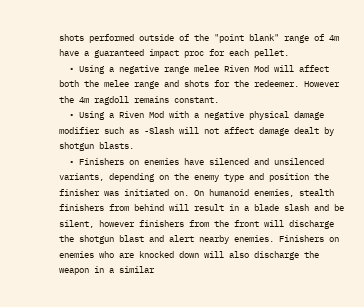shots performed outside of the "point blank" range of 4m have a guaranteed impact proc for each pellet.
  • Using a negative range melee Riven Mod will affect both the melee range and shots for the redeemer. However the 4m ragdoll remains constant.
  • Using a Riven Mod with a negative physical damage modifier such as -Slash will not affect damage dealt by shotgun blasts.
  • Finishers on enemies have silenced and unsilenced variants, depending on the enemy type and position the finisher was initiated on. On humanoid enemies, stealth finishers from behind will result in a blade slash and be silent, however finishers from the front will discharge the shotgun blast and alert nearby enemies. Finishers on enemies who are knocked down will also discharge the weapon in a similar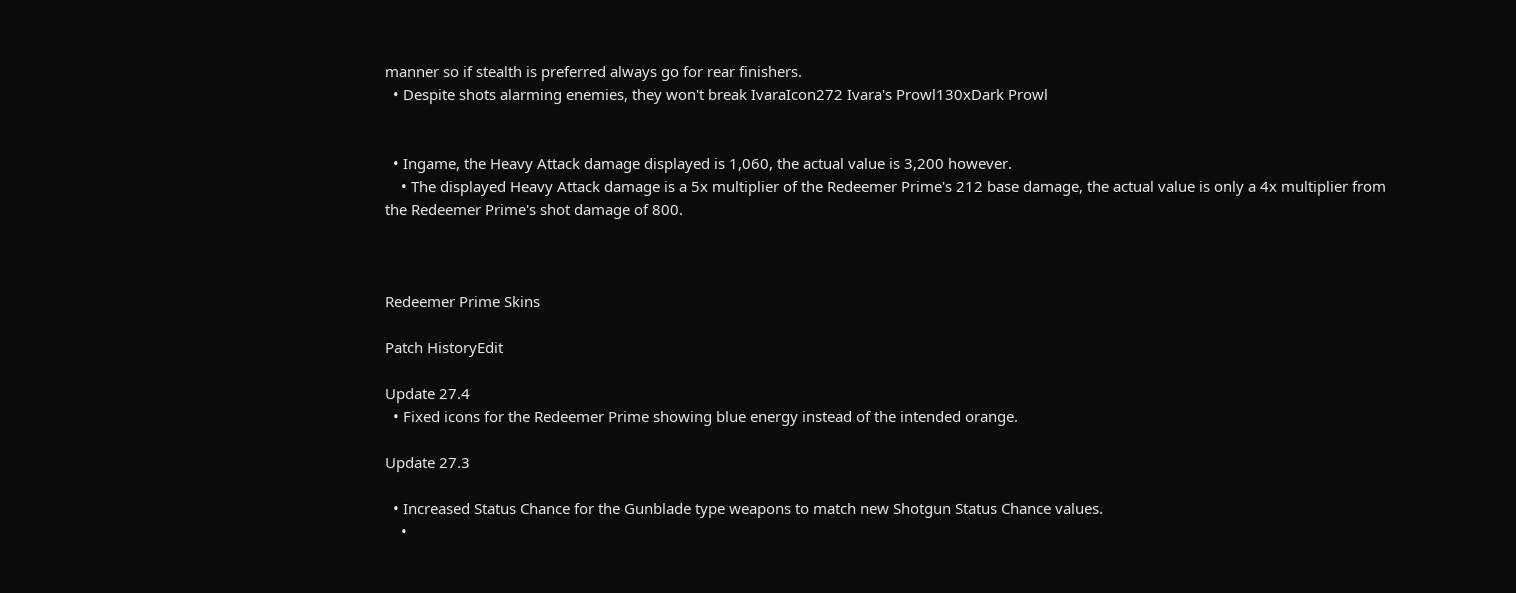manner so if stealth is preferred always go for rear finishers.
  • Despite shots alarming enemies, they won't break IvaraIcon272 Ivara's Prowl130xDark Prowl


  • Ingame, the Heavy Attack damage displayed is 1,060, the actual value is 3,200 however.
    • The displayed Heavy Attack damage is a 5x multiplier of the Redeemer Prime's 212 base damage, the actual value is only a 4x multiplier from the Redeemer Prime's shot damage of 800.



Redeemer Prime Skins

Patch HistoryEdit

Update 27.4
  • Fixed icons for the Redeemer Prime showing blue energy instead of the intended orange.

Update 27.3

  • Increased Status Chance for the Gunblade type weapons to match new Shotgun Status Chance values.
    •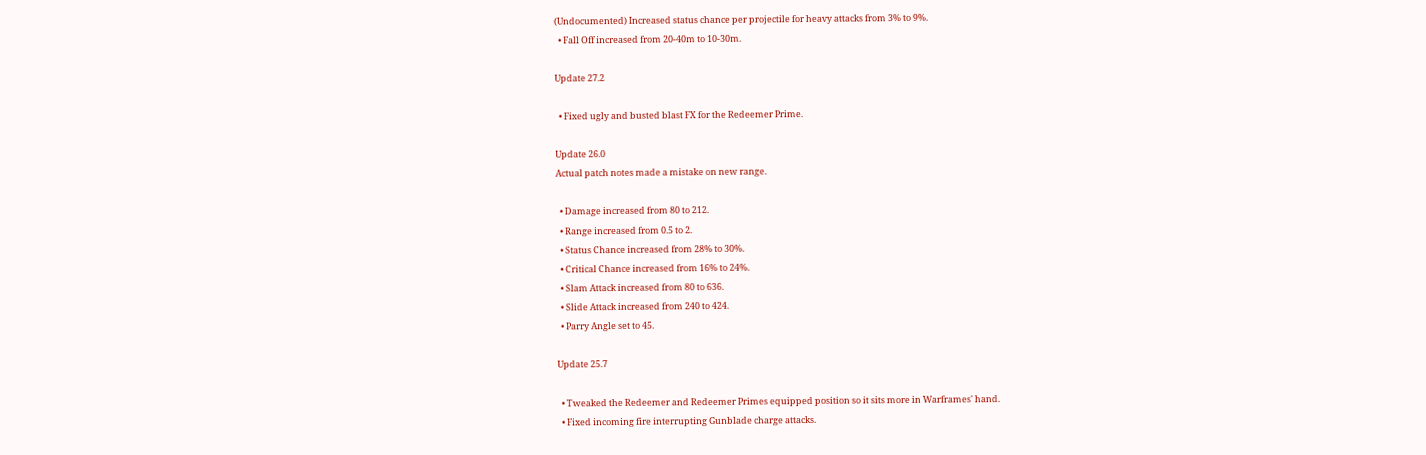(Undocumented) Increased status chance per projectile for heavy attacks from 3% to 9%.
  • Fall Off increased from 20-40m to 10-30m.

Update 27.2

  • Fixed ugly and busted blast FX for the Redeemer Prime.

Update 26.0
Actual patch notes made a mistake on new range.

  • Damage increased from 80 to 212.
  • Range increased from 0.5 to 2.
  • Status Chance increased from 28% to 30%.
  • Critical Chance increased from 16% to 24%.
  • Slam Attack increased from 80 to 636.
  • Slide Attack increased from 240 to 424.
  • Parry Angle set to 45.

Update 25.7

  • Tweaked the Redeemer and Redeemer Primes equipped position so it sits more in Warframes' hand.
  • Fixed incoming fire interrupting Gunblade charge attacks.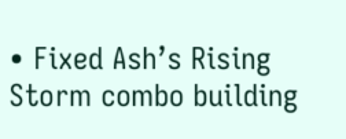• Fixed Ash’s Rising Storm combo building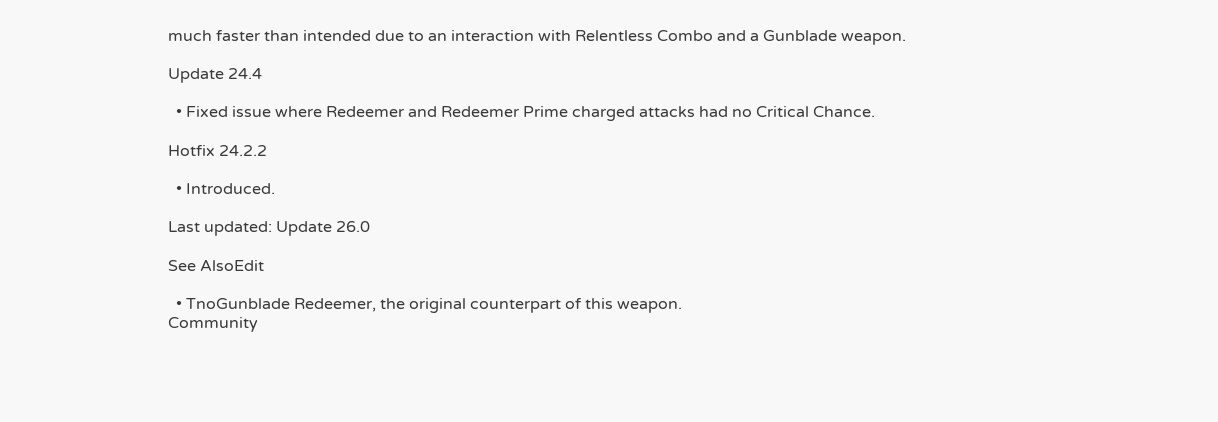much faster than intended due to an interaction with Relentless Combo and a Gunblade weapon.

Update 24.4

  • Fixed issue where Redeemer and Redeemer Prime charged attacks had no Critical Chance.

Hotfix 24.2.2

  • Introduced.

Last updated: Update 26.0

See AlsoEdit

  • TnoGunblade Redeemer, the original counterpart of this weapon.
Community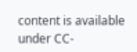content is available under CC-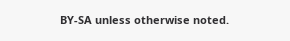BY-SA unless otherwise noted.